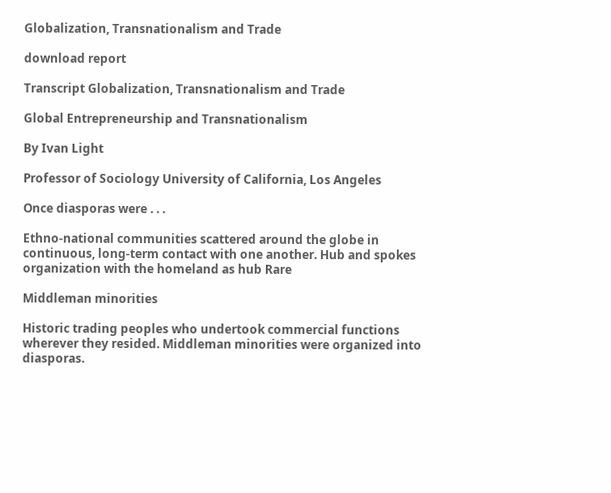Globalization, Transnationalism and Trade

download report

Transcript Globalization, Transnationalism and Trade

Global Entrepreneurship and Transnationalism

By Ivan Light

Professor of Sociology University of California, Los Angeles

Once diasporas were . . .

Ethno-national communities scattered around the globe in continuous, long-term contact with one another. Hub and spokes organization with the homeland as hub Rare

Middleman minorities

Historic trading peoples who undertook commercial functions wherever they resided. Middleman minorities were organized into diasporas.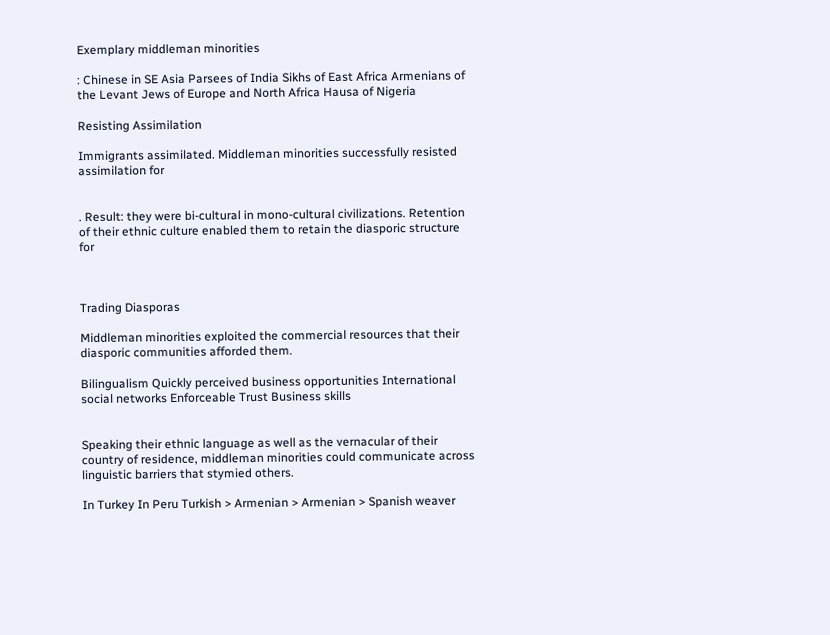Exemplary middleman minorities

: Chinese in SE Asia Parsees of India Sikhs of East Africa Armenians of the Levant Jews of Europe and North Africa Hausa of Nigeria

Resisting Assimilation

Immigrants assimilated. Middleman minorities successfully resisted assimilation for


. Result: they were bi-cultural in mono-cultural civilizations. Retention of their ethnic culture enabled them to retain the diasporic structure for



Trading Diasporas

Middleman minorities exploited the commercial resources that their diasporic communities afforded them.

Bilingualism Quickly perceived business opportunities International social networks Enforceable Trust Business skills


Speaking their ethnic language as well as the vernacular of their country of residence, middleman minorities could communicate across linguistic barriers that stymied others.

In Turkey In Peru Turkish > Armenian > Armenian > Spanish weaver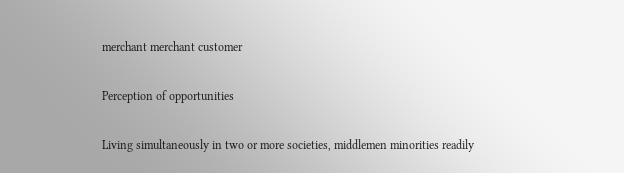merchant merchant customer

Perception of opportunities

Living simultaneously in two or more societies, middlemen minorities readily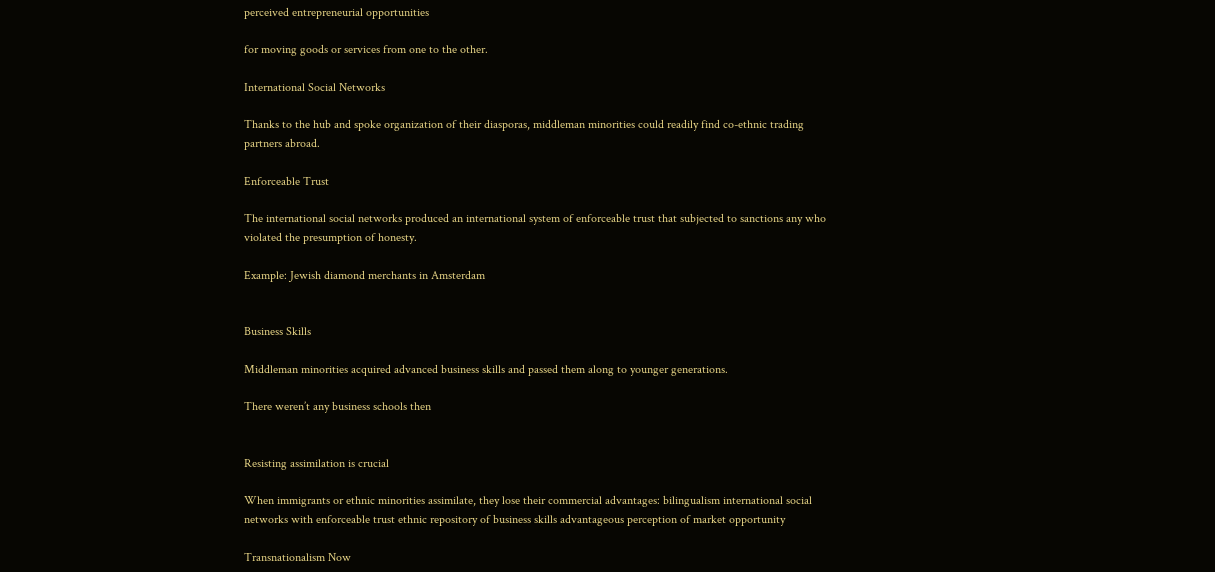perceived entrepreneurial opportunities

for moving goods or services from one to the other.

International Social Networks

Thanks to the hub and spoke organization of their diasporas, middleman minorities could readily find co-ethnic trading partners abroad.

Enforceable Trust

The international social networks produced an international system of enforceable trust that subjected to sanctions any who violated the presumption of honesty.

Example: Jewish diamond merchants in Amsterdam


Business Skills

Middleman minorities acquired advanced business skills and passed them along to younger generations.

There weren’t any business schools then


Resisting assimilation is crucial

When immigrants or ethnic minorities assimilate, they lose their commercial advantages: bilingualism international social networks with enforceable trust ethnic repository of business skills advantageous perception of market opportunity

Transnationalism Now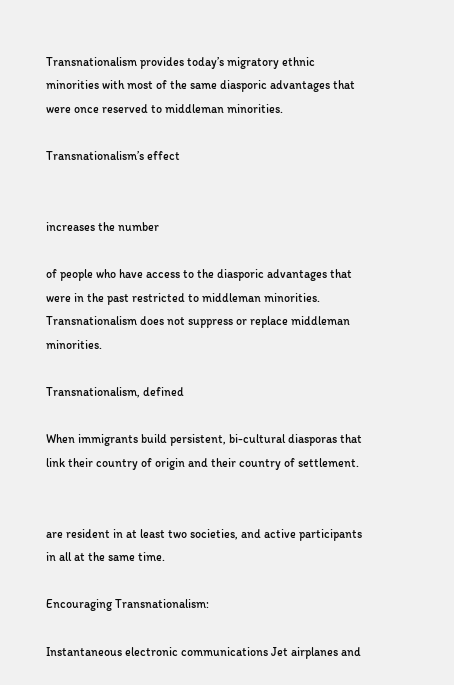Transnationalism provides today’s migratory ethnic minorities with most of the same diasporic advantages that were once reserved to middleman minorities.

Transnationalism’s effect


increases the number

of people who have access to the diasporic advantages that were in the past restricted to middleman minorities. Transnationalism does not suppress or replace middleman minorities.

Transnationalism, defined

When immigrants build persistent, bi-cultural diasporas that link their country of origin and their country of settlement.


are resident in at least two societies, and active participants in all at the same time.

Encouraging Transnationalism:

Instantaneous electronic communications Jet airplanes and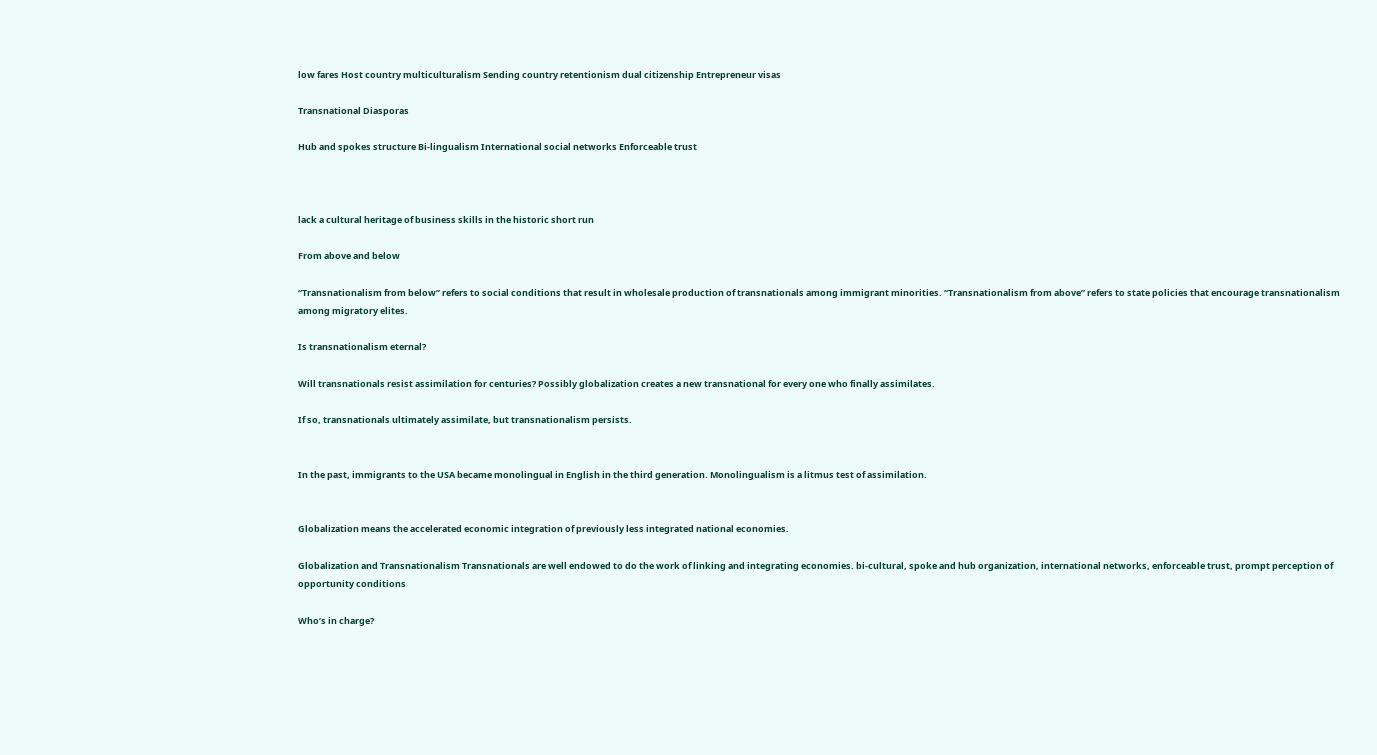low fares Host country multiculturalism Sending country retentionism dual citizenship Entrepreneur visas

Transnational Diasporas

Hub and spokes structure Bi-lingualism International social networks Enforceable trust



lack a cultural heritage of business skills in the historic short run

From above and below

“Transnationalism from below” refers to social conditions that result in wholesale production of transnationals among immigrant minorities. “Transnationalism from above” refers to state policies that encourage transnationalism among migratory elites.

Is transnationalism eternal?

Will transnationals resist assimilation for centuries? Possibly globalization creates a new transnational for every one who finally assimilates.

If so, transnationals ultimately assimilate, but transnationalism persists.


In the past, immigrants to the USA became monolingual in English in the third generation. Monolingualism is a litmus test of assimilation.


Globalization means the accelerated economic integration of previously less integrated national economies.

Globalization and Transnationalism Transnationals are well endowed to do the work of linking and integrating economies. bi-cultural, spoke and hub organization, international networks, enforceable trust, prompt perception of opportunity conditions

Who’s in charge?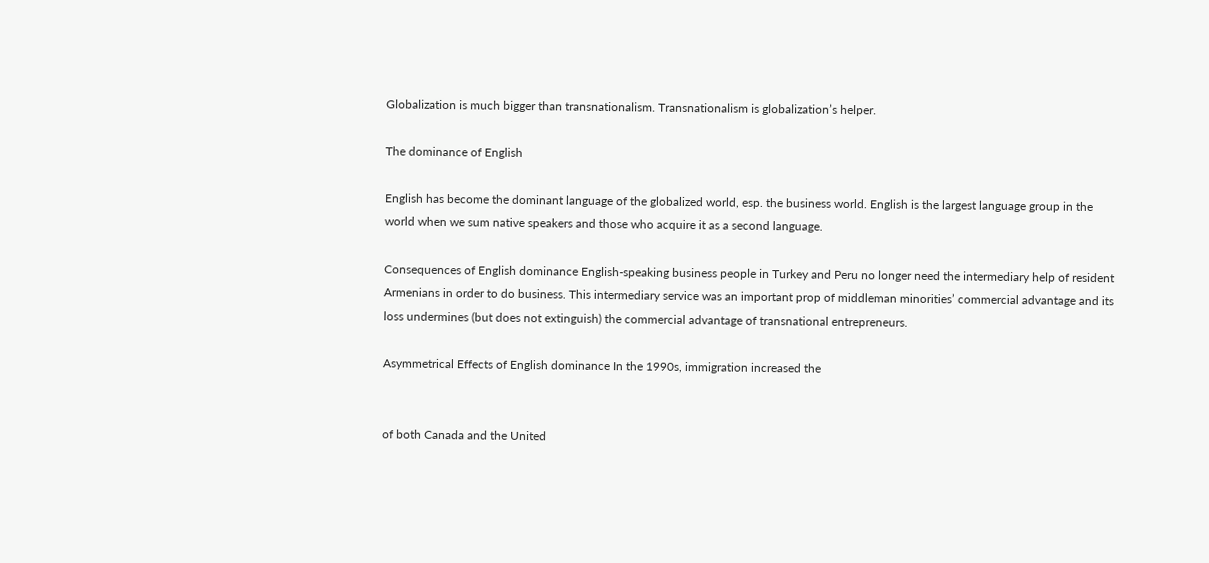Globalization is much bigger than transnationalism. Transnationalism is globalization’s helper.

The dominance of English

English has become the dominant language of the globalized world, esp. the business world. English is the largest language group in the world when we sum native speakers and those who acquire it as a second language.

Consequences of English dominance English-speaking business people in Turkey and Peru no longer need the intermediary help of resident Armenians in order to do business. This intermediary service was an important prop of middleman minorities’ commercial advantage and its loss undermines (but does not extinguish) the commercial advantage of transnational entrepreneurs.

Asymmetrical Effects of English dominance In the 1990s, immigration increased the


of both Canada and the United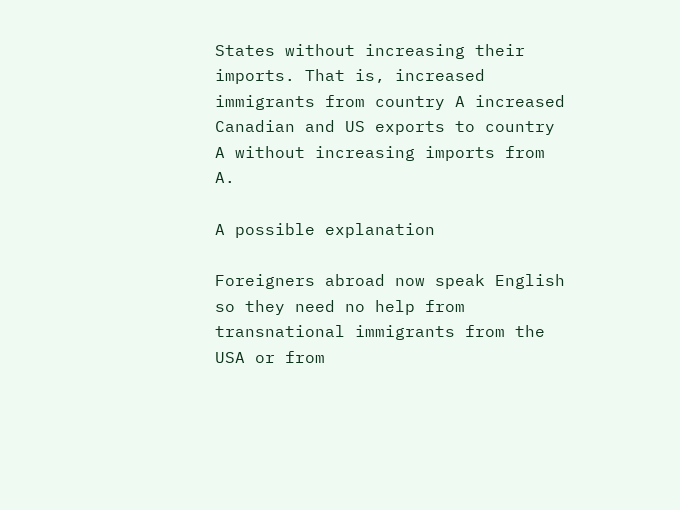States without increasing their imports. That is, increased immigrants from country A increased Canadian and US exports to country A without increasing imports from A.

A possible explanation

Foreigners abroad now speak English so they need no help from transnational immigrants from the USA or from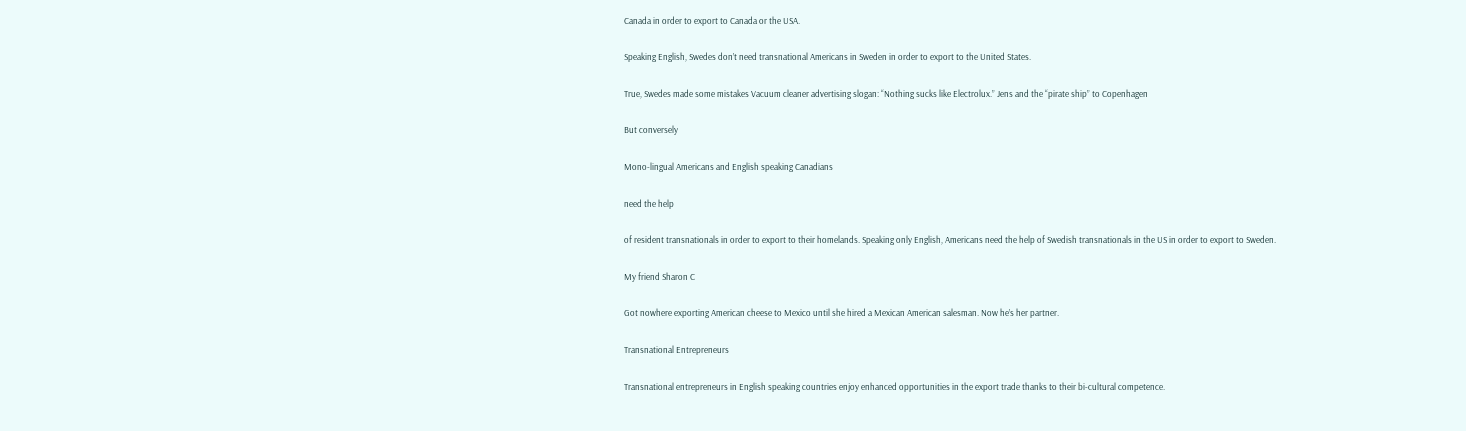Canada in order to export to Canada or the USA.

Speaking English, Swedes don’t need transnational Americans in Sweden in order to export to the United States.

True, Swedes made some mistakes Vacuum cleaner advertising slogan: “Nothing sucks like Electrolux.” Jens and the “pirate ship” to Copenhagen

But conversely

Mono-lingual Americans and English speaking Canadians

need the help

of resident transnationals in order to export to their homelands. Speaking only English, Americans need the help of Swedish transnationals in the US in order to export to Sweden.

My friend Sharon C

Got nowhere exporting American cheese to Mexico until she hired a Mexican American salesman. Now he’s her partner.

Transnational Entrepreneurs

Transnational entrepreneurs in English speaking countries enjoy enhanced opportunities in the export trade thanks to their bi-cultural competence.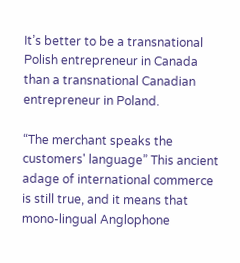It’s better to be a transnational Polish entrepreneur in Canada than a transnational Canadian entrepreneur in Poland.

“The merchant speaks the customers' language” This ancient adage of international commerce is still true, and it means that mono-lingual Anglophone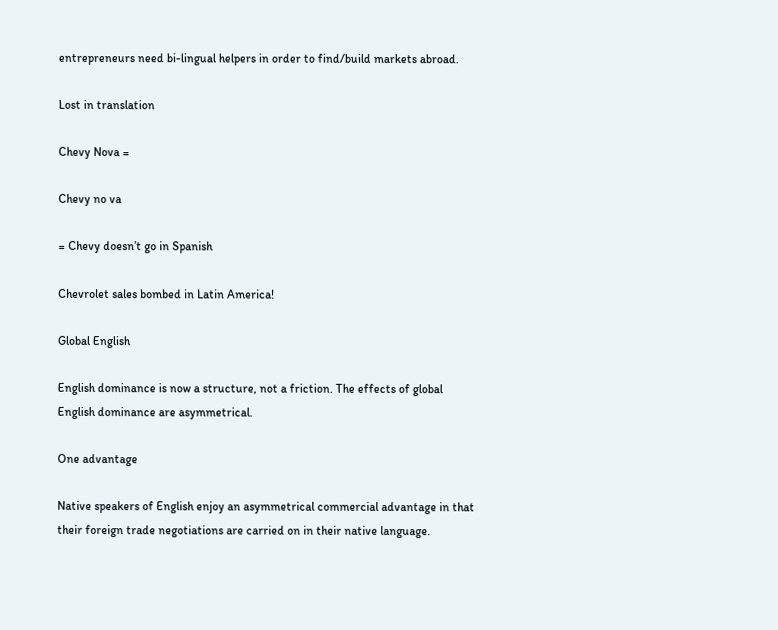entrepreneurs need bi-lingual helpers in order to find/build markets abroad.

Lost in translation

Chevy Nova =

Chevy no va

= Chevy doesn’t go in Spanish

Chevrolet sales bombed in Latin America!

Global English

English dominance is now a structure, not a friction. The effects of global English dominance are asymmetrical.

One advantage

Native speakers of English enjoy an asymmetrical commercial advantage in that their foreign trade negotiations are carried on in their native language.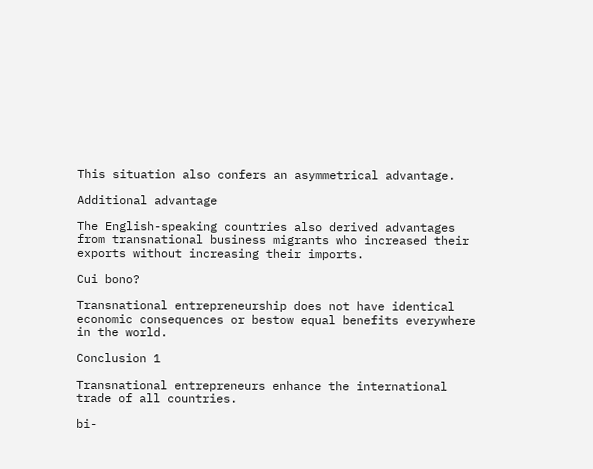This situation also confers an asymmetrical advantage.

Additional advantage

The English-speaking countries also derived advantages from transnational business migrants who increased their exports without increasing their imports.

Cui bono?

Transnational entrepreneurship does not have identical economic consequences or bestow equal benefits everywhere in the world.

Conclusion 1

Transnational entrepreneurs enhance the international trade of all countries.

bi-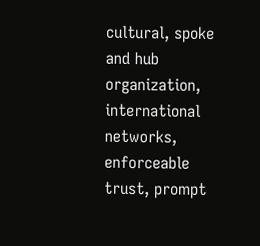cultural, spoke and hub organization, international networks, enforceable trust, prompt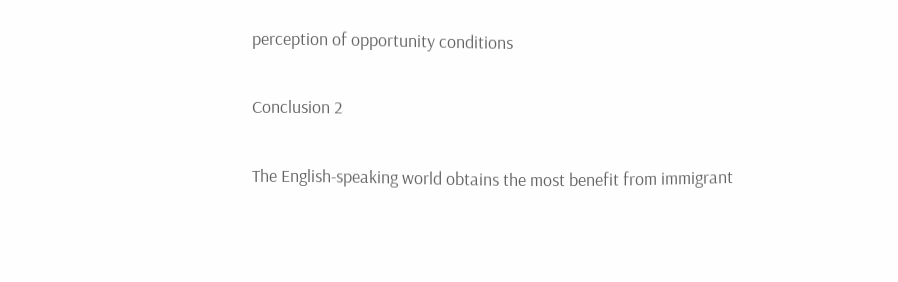perception of opportunity conditions

Conclusion 2

The English-speaking world obtains the most benefit from immigrant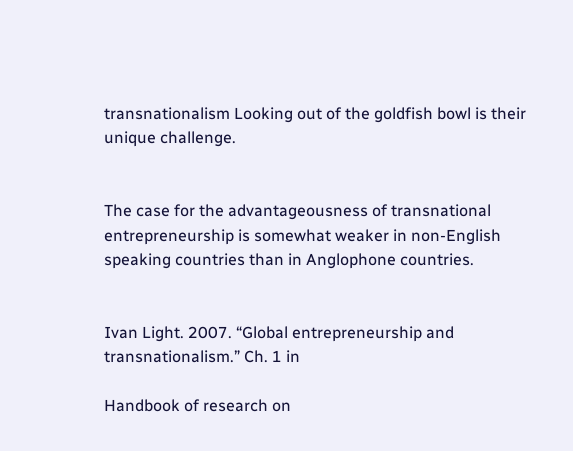transnationalism Looking out of the goldfish bowl is their unique challenge.


The case for the advantageousness of transnational entrepreneurship is somewhat weaker in non-English speaking countries than in Anglophone countries.


Ivan Light. 2007. “Global entrepreneurship and transnationalism.” Ch. 1 in

Handbook of research on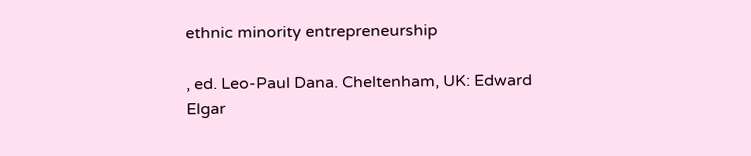ethnic minority entrepreneurship

, ed. Leo-Paul Dana. Cheltenham, UK: Edward Elgar